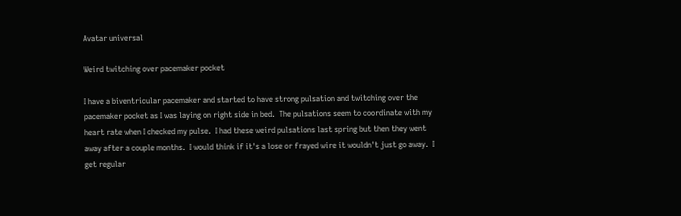Avatar universal

Weird twitching over pacemaker pocket

I have a biventricular pacemaker and started to have strong pulsation and twitching over the pacemaker pocket as I was laying on right side in bed.  The pulsations seem to coordinate with my heart rate when I checked my pulse.  I had these weird pulsations last spring but then they went away after a couple months.  I would think if it's a lose or frayed wire it wouldn't just go away.  I get regular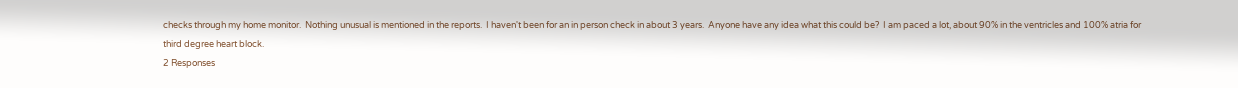checks through my home monitor.  Nothing unusual is mentioned in the reports.  I haven't been for an in person check in about 3 years.  Anyone have any idea what this could be?  I am paced a lot, about 90% in the ventricles and 100% atria for third degree heart block.
2 Responses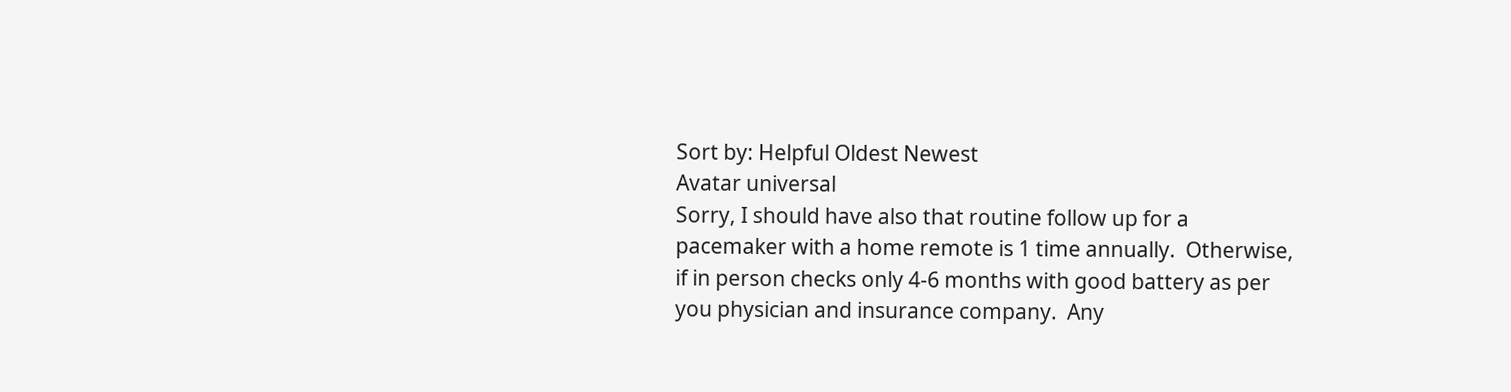Sort by: Helpful Oldest Newest
Avatar universal
Sorry, I should have also that routine follow up for a pacemaker with a home remote is 1 time annually.  Otherwise, if in person checks only 4-6 months with good battery as per you physician and insurance company.  Any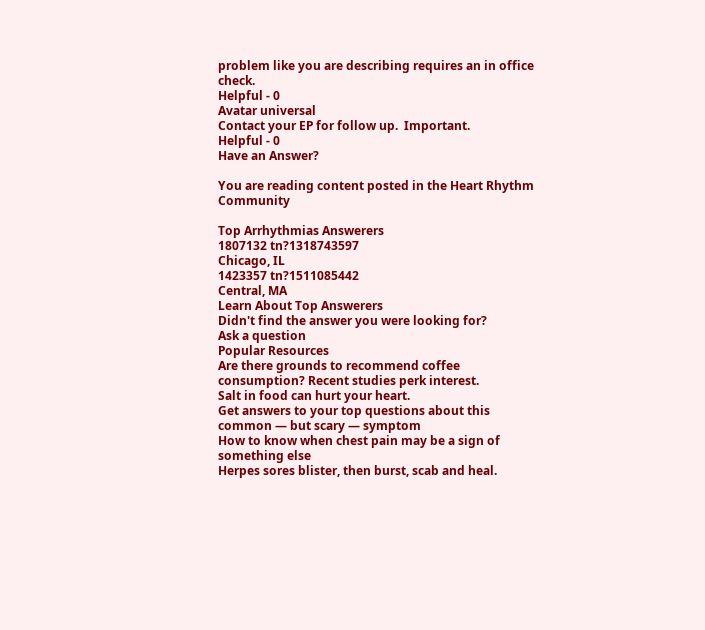problem like you are describing requires an in office check.
Helpful - 0
Avatar universal
Contact your EP for follow up.  Important.
Helpful - 0
Have an Answer?

You are reading content posted in the Heart Rhythm Community

Top Arrhythmias Answerers
1807132 tn?1318743597
Chicago, IL
1423357 tn?1511085442
Central, MA
Learn About Top Answerers
Didn't find the answer you were looking for?
Ask a question
Popular Resources
Are there grounds to recommend coffee consumption? Recent studies perk interest.
Salt in food can hurt your heart.
Get answers to your top questions about this common — but scary — symptom
How to know when chest pain may be a sign of something else
Herpes sores blister, then burst, scab and heal.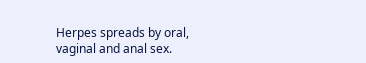Herpes spreads by oral, vaginal and anal sex.